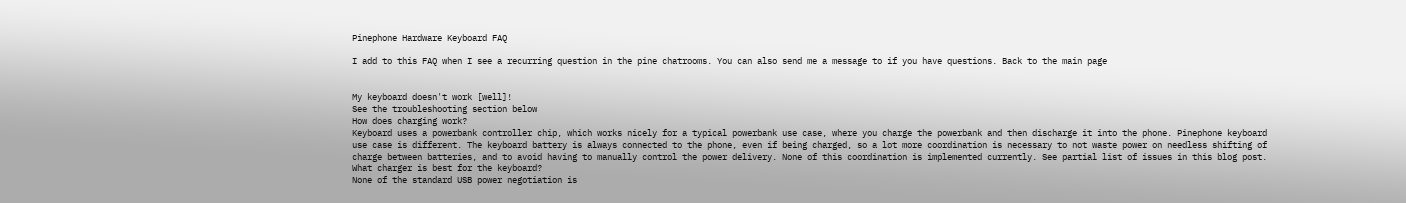Pinephone Hardware Keyboard FAQ

I add to this FAQ when I see a recurring question in the pine chatrooms. You can also send me a message to if you have questions. Back to the main page


My keyboard doesn't work [well]!
See the troubleshooting section below
How does charging work?
Keyboard uses a powerbank controller chip, which works nicely for a typical powerbank use case, where you charge the powerbank and then discharge it into the phone. Pinephone keyboard use case is different. The keyboard battery is always connected to the phone, even if being charged, so a lot more coordination is necessary to not waste power on needless shifting of charge between batteries, and to avoid having to manually control the power delivery. None of this coordination is implemented currently. See partial list of issues in this blog post.
What charger is best for the keyboard?
None of the standard USB power negotiation is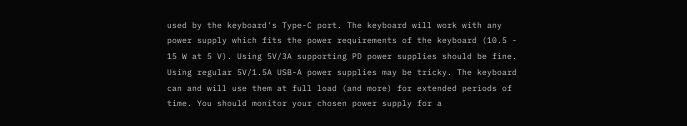used by the keyboard's Type-C port. The keyboard will work with any power supply which fits the power requirements of the keyboard (10.5 - 15 W at 5 V). Using 5V/3A supporting PD power supplies should be fine. Using regular 5V/1.5A USB-A power supplies may be tricky. The keyboard can and will use them at full load (and more) for extended periods of time. You should monitor your chosen power supply for a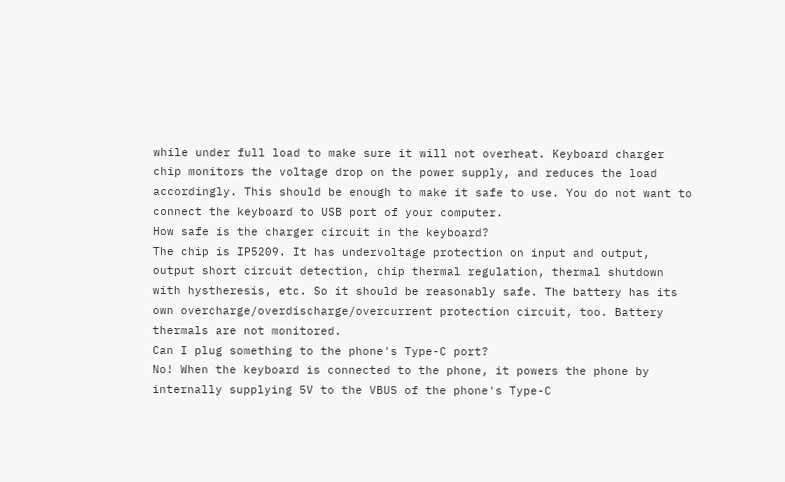while under full load to make sure it will not overheat. Keyboard charger chip monitors the voltage drop on the power supply, and reduces the load accordingly. This should be enough to make it safe to use. You do not want to connect the keyboard to USB port of your computer.
How safe is the charger circuit in the keyboard?
The chip is IP5209. It has undervoltage protection on input and output, output short circuit detection, chip thermal regulation, thermal shutdown with hystheresis, etc. So it should be reasonably safe. The battery has its own overcharge/overdischarge/overcurrent protection circuit, too. Battery thermals are not monitored.
Can I plug something to the phone's Type-C port?
No! When the keyboard is connected to the phone, it powers the phone by internally supplying 5V to the VBUS of the phone's Type-C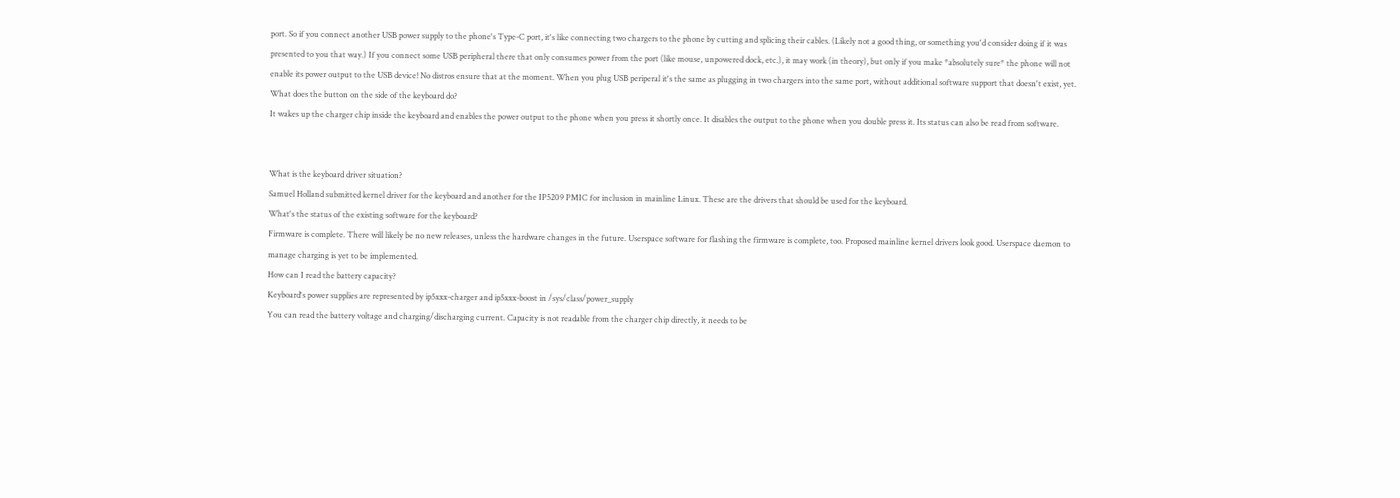port. So if you connect another USB power supply to the phone's Type-C port, it's like connecting two chargers to the phone by cutting and splicing their cables. (Likely not a good thing, or something you'd consider doing if it was presented to you that way.) If you connect some USB peripheral there that only consumes power from the port (like mouse, unpowered dock, etc.), it may work (in theory), but only if you make *absolutely sure* the phone will not enable its power output to the USB device! No distros ensure that at the moment. When you plug USB periperal it's the same as plugging in two chargers into the same port, without additional software support that doesn't exist, yet.
What does the button on the side of the keyboard do?
It wakes up the charger chip inside the keyboard and enables the power output to the phone when you press it shortly once. It disables the output to the phone when you double press it. Its status can also be read from software.


What is the keyboard driver situation?
Samuel Holland submitted kernel driver for the keyboard and another for the IP5209 PMIC for inclusion in mainline Linux. These are the drivers that should be used for the keyboard.
What's the status of the existing software for the keyboard?
Firmware is complete. There will likely be no new releases, unless the hardware changes in the future. Userspace software for flashing the firmware is complete, too. Proposed mainline kernel drivers look good. Userspace daemon to manage charging is yet to be implemented.
How can I read the battery capacity?
Keyboard's power supplies are represented by ip5xxx-charger and ip5xxx-boost in /sys/class/power_supply
You can read the battery voltage and charging/discharging current. Capacity is not readable from the charger chip directly, it needs to be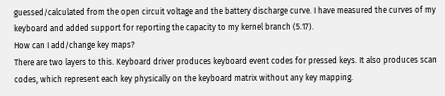guessed/calculated from the open circuit voltage and the battery discharge curve. I have measured the curves of my keyboard and added support for reporting the capacity to my kernel branch (5.17).
How can I add/change key maps?
There are two layers to this. Keyboard driver produces keyboard event codes for pressed keys. It also produces scan codes, which represent each key physically on the keyboard matrix without any key mapping.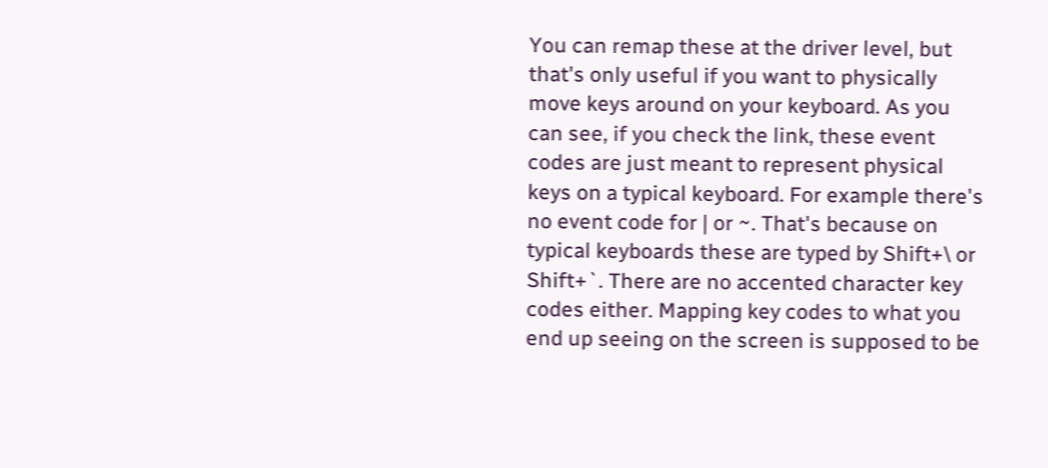You can remap these at the driver level, but that's only useful if you want to physically move keys around on your keyboard. As you can see, if you check the link, these event codes are just meant to represent physical keys on a typical keyboard. For example there's no event code for | or ~. That's because on typical keyboards these are typed by Shift+\ or Shift+`. There are no accented character key codes either. Mapping key codes to what you end up seeing on the screen is supposed to be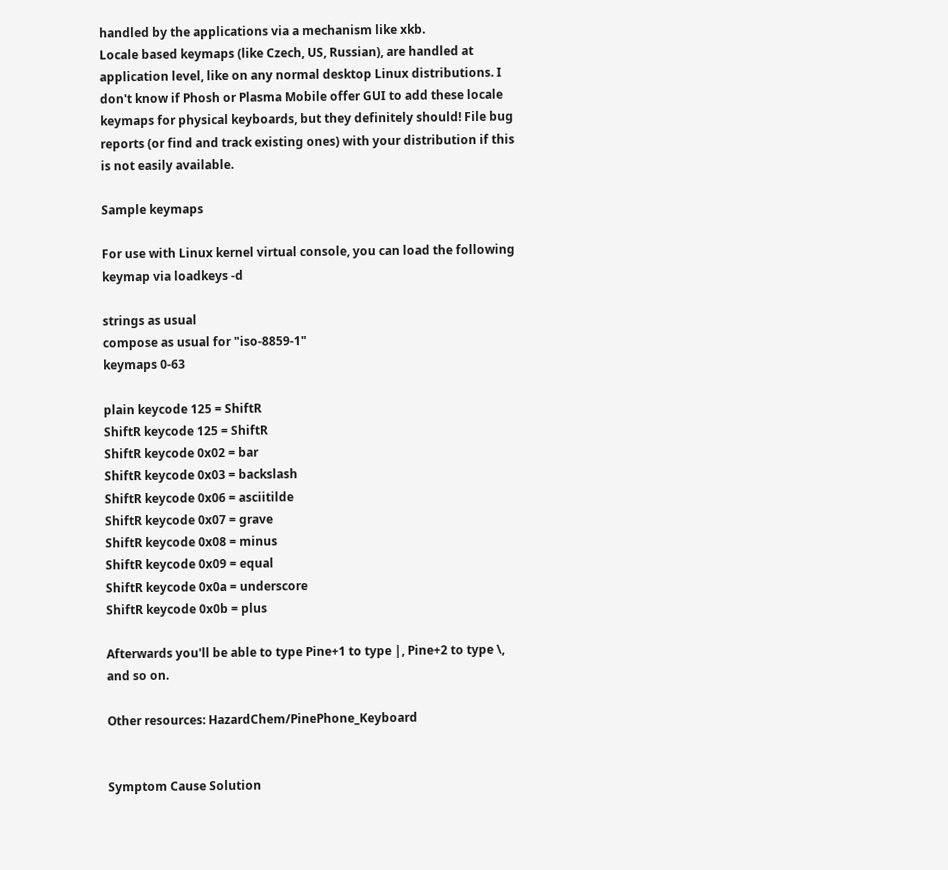handled by the applications via a mechanism like xkb.
Locale based keymaps (like Czech, US, Russian), are handled at application level, like on any normal desktop Linux distributions. I don't know if Phosh or Plasma Mobile offer GUI to add these locale keymaps for physical keyboards, but they definitely should! File bug reports (or find and track existing ones) with your distribution if this is not easily available.

Sample keymaps

For use with Linux kernel virtual console, you can load the following keymap via loadkeys -d

strings as usual
compose as usual for "iso-8859-1"
keymaps 0-63

plain keycode 125 = ShiftR
ShiftR keycode 125 = ShiftR
ShiftR keycode 0x02 = bar
ShiftR keycode 0x03 = backslash
ShiftR keycode 0x06 = asciitilde
ShiftR keycode 0x07 = grave
ShiftR keycode 0x08 = minus
ShiftR keycode 0x09 = equal
ShiftR keycode 0x0a = underscore
ShiftR keycode 0x0b = plus

Afterwards you'll be able to type Pine+1 to type |, Pine+2 to type \, and so on.

Other resources: HazardChem/PinePhone_Keyboard


Symptom Cause Solution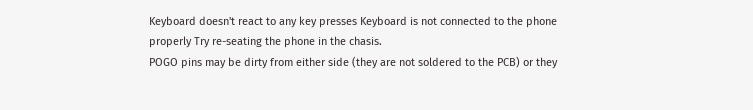Keyboard doesn't react to any key presses Keyboard is not connected to the phone properly Try re-seating the phone in the chasis.
POGO pins may be dirty from either side (they are not soldered to the PCB) or they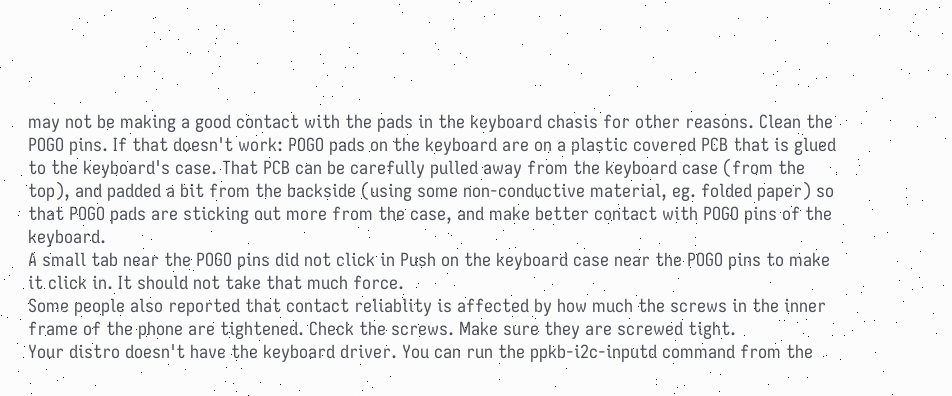may not be making a good contact with the pads in the keyboard chasis for other reasons. Clean the POGO pins. If that doesn't work: POGO pads on the keyboard are on a plastic covered PCB that is glued to the keyboard's case. That PCB can be carefully pulled away from the keyboard case (from the top), and padded a bit from the backside (using some non-conductive material, eg. folded paper) so that POGO pads are sticking out more from the case, and make better contact with POGO pins of the keyboard.
A small tab near the POGO pins did not click in Push on the keyboard case near the POGO pins to make it click in. It should not take that much force.
Some people also reported that contact reliablity is affected by how much the screws in the inner frame of the phone are tightened. Check the screws. Make sure they are screwed tight.
Your distro doesn't have the keyboard driver. You can run the ppkb-i2c-inputd command from the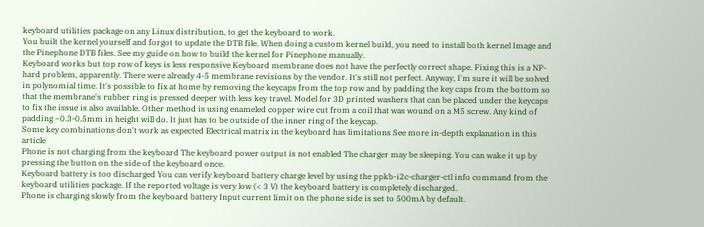keyboard utilities package on any Linux distribution, to get the keyboard to work.
You built the kernel yourself and forgot to update the DTB file. When doing a custom kernel build, you need to install both kernel Image and the Pinephone DTB files. See my guide on how to build the kernel for Pinephone manually.
Keyboard works but top row of keys is less responsive Keyboard membrane does not have the perfectly correct shape. Fixing this is a NP-hard problem, apparently. There were already 4-5 membrane revisions by the vendor. It's still not perfect. Anyway, I'm sure it will be solved in polynomial time. It's possible to fix at home by removing the keycaps from the top row and by padding the key caps from the bottom so that the membrane's rubber ring is pressed deeper with less key travel. Model for 3D printed washers that can be placed under the keycaps to fix the issue is also available. Other method is using enameled copper wire cut from a coil that was wound on a M5 screw. Any kind of padding ~0.3-0.5mm in height will do. It just has to be outside of the inner ring of the keycap.
Some key combinations don't work as expected Electrical matrix in the keyboard has limitations See more in-depth explanation in this article
Phone is not charging from the keyboard The keyboard power output is not enabled The charger may be sleeping. You can wake it up by pressing the button on the side of the keyboard once.
Keyboard battery is too discharged You can verify keyboard battery charge level by using the ppkb-i2c-charger-ctl info command from the keyboard utilities package. If the reported voltage is very low (< 3 V) the keyboard battery is completely discharged.
Phone is charging slowly from the keyboard battery Input current limit on the phone side is set to 500mA by default.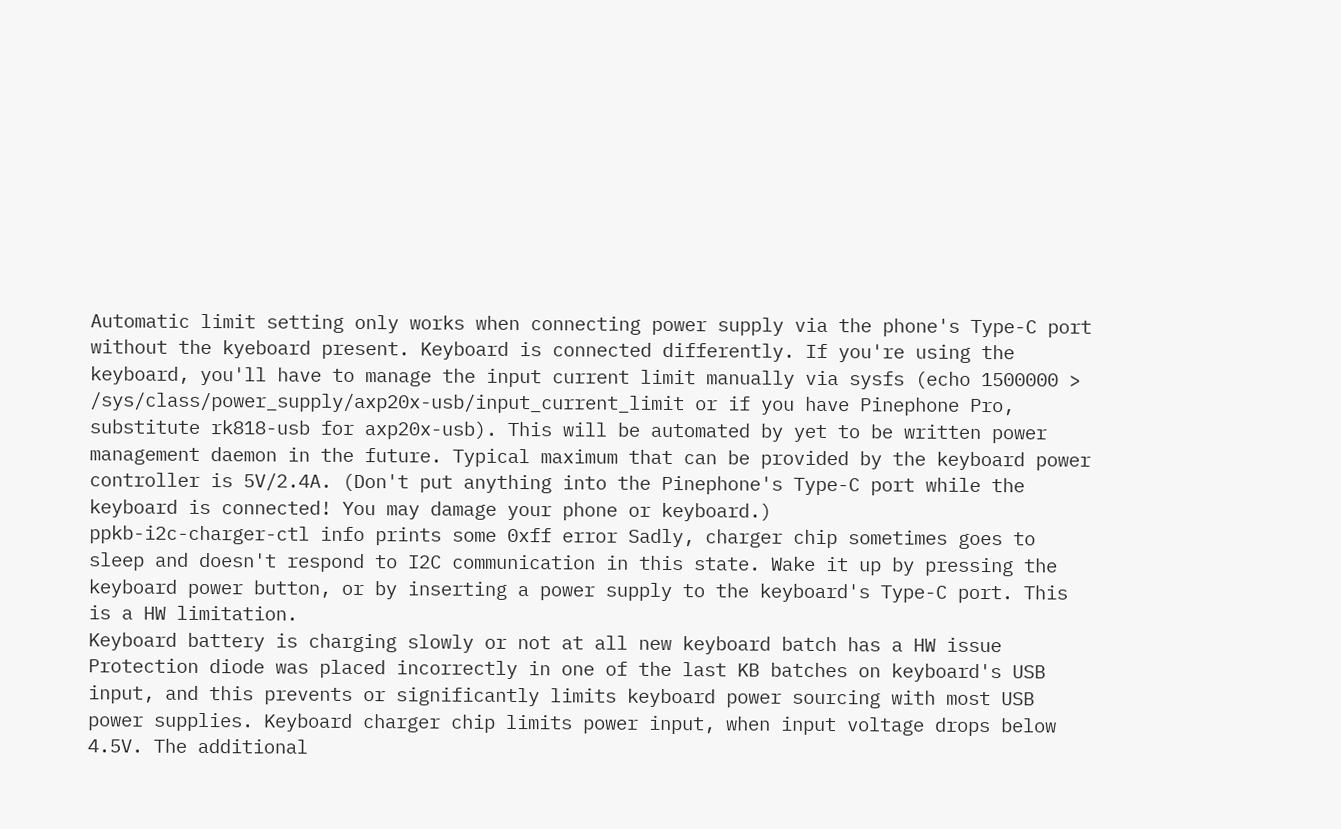Automatic limit setting only works when connecting power supply via the phone's Type-C port without the kyeboard present. Keyboard is connected differently. If you're using the keyboard, you'll have to manage the input current limit manually via sysfs (echo 1500000 > /sys/class/power_supply/axp20x-usb/input_current_limit or if you have Pinephone Pro, substitute rk818-usb for axp20x-usb). This will be automated by yet to be written power management daemon in the future. Typical maximum that can be provided by the keyboard power controller is 5V/2.4A. (Don't put anything into the Pinephone's Type-C port while the keyboard is connected! You may damage your phone or keyboard.)
ppkb-i2c-charger-ctl info prints some 0xff error Sadly, charger chip sometimes goes to sleep and doesn't respond to I2C communication in this state. Wake it up by pressing the keyboard power button, or by inserting a power supply to the keyboard's Type-C port. This is a HW limitation.
Keyboard battery is charging slowly or not at all new keyboard batch has a HW issue Protection diode was placed incorrectly in one of the last KB batches on keyboard's USB input, and this prevents or significantly limits keyboard power sourcing with most USB power supplies. Keyboard charger chip limits power input, when input voltage drops below 4.5V. The additional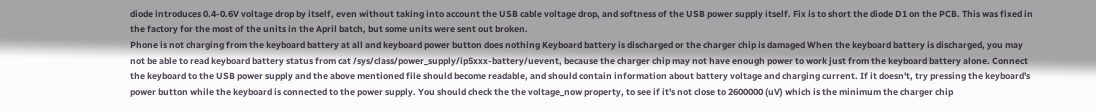diode introduces 0.4-0.6V voltage drop by itself, even without taking into account the USB cable voltage drop, and softness of the USB power supply itself. Fix is to short the diode D1 on the PCB. This was fixed in the factory for the most of the units in the April batch, but some units were sent out broken.
Phone is not charging from the keyboard battery at all and keyboard power button does nothing Keyboard battery is discharged or the charger chip is damaged When the keyboard battery is discharged, you may not be able to read keyboard battery status from cat /sys/class/power_supply/ip5xxx-battery/uevent, because the charger chip may not have enough power to work just from the keyboard battery alone. Connect the keyboard to the USB power supply and the above mentioned file should become readable, and should contain information about battery voltage and charging current. If it doesn't, try pressing the keyboard's power button while the keyboard is connected to the power supply. You should check the the voltage_now property, to see if it's not close to 2600000 (uV) which is the minimum the charger chip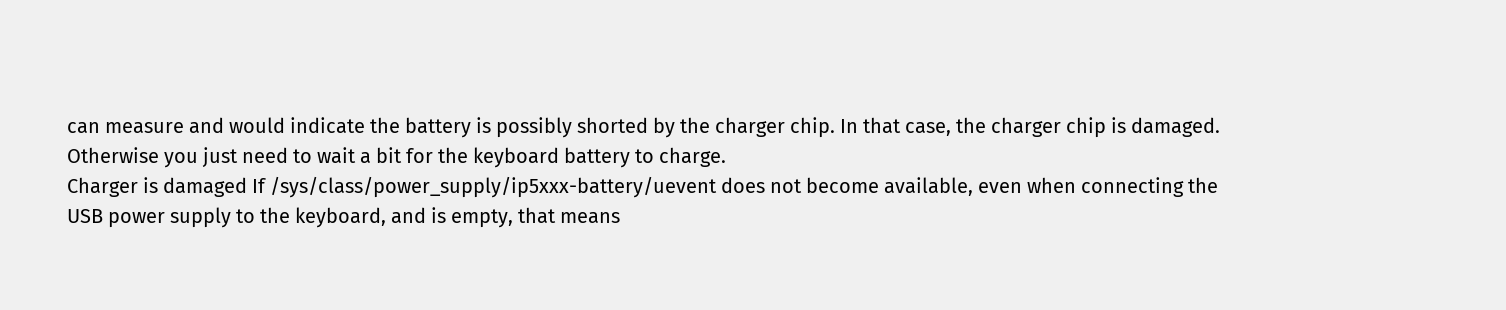can measure and would indicate the battery is possibly shorted by the charger chip. In that case, the charger chip is damaged. Otherwise you just need to wait a bit for the keyboard battery to charge.
Charger is damaged If /sys/class/power_supply/ip5xxx-battery/uevent does not become available, even when connecting the USB power supply to the keyboard, and is empty, that means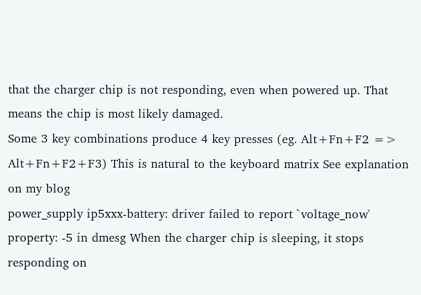that the charger chip is not responding, even when powered up. That means the chip is most likely damaged.
Some 3 key combinations produce 4 key presses (eg. Alt+Fn+F2 => Alt+Fn+F2+F3) This is natural to the keyboard matrix See explanation on my blog
power_supply ip5xxx-battery: driver failed to report `voltage_now' property: -5 in dmesg When the charger chip is sleeping, it stops responding on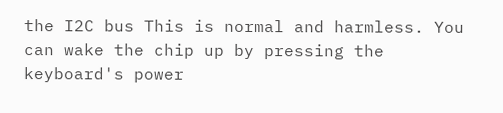the I2C bus This is normal and harmless. You can wake the chip up by pressing the keyboard's power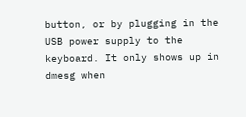button, or by plugging in the USB power supply to the keyboard. It only shows up in dmesg when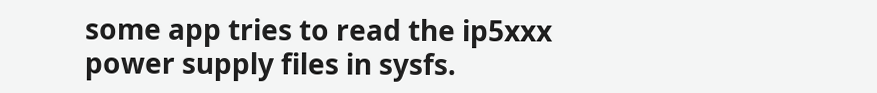some app tries to read the ip5xxx power supply files in sysfs.